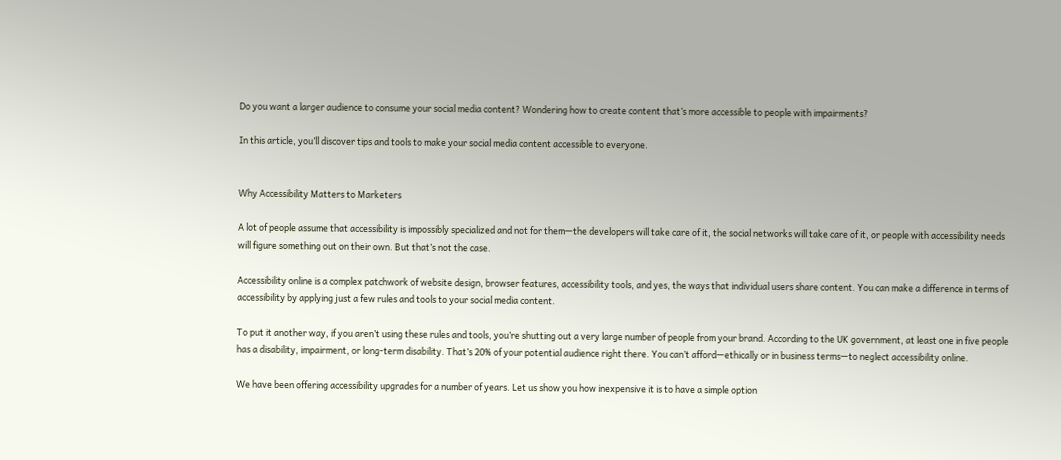Do you want a larger audience to consume your social media content? Wondering how to create content that’s more accessible to people with impairments?

In this article, you’ll discover tips and tools to make your social media content accessible to everyone.


Why Accessibility Matters to Marketers

A lot of people assume that accessibility is impossibly specialized and not for them—the developers will take care of it, the social networks will take care of it, or people with accessibility needs will figure something out on their own. But that’s not the case.

Accessibility online is a complex patchwork of website design, browser features, accessibility tools, and yes, the ways that individual users share content. You can make a difference in terms of accessibility by applying just a few rules and tools to your social media content.

To put it another way, if you aren’t using these rules and tools, you’re shutting out a very large number of people from your brand. According to the UK government, at least one in five people has a disability, impairment, or long-term disability. That’s 20% of your potential audience right there. You can’t afford—ethically or in business terms—to neglect accessibility online.

We have been offering accessibility upgrades for a number of years. Let us show you how inexpensive it is to have a simple option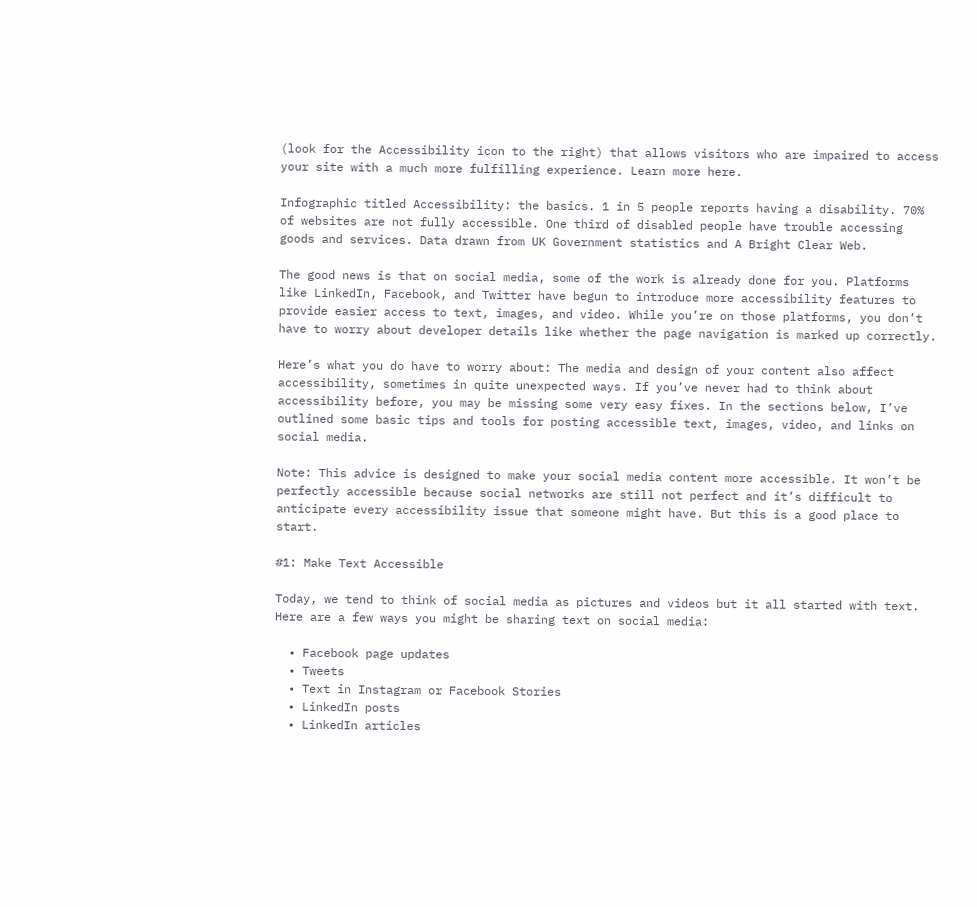(look for the Accessibility icon to the right) that allows visitors who are impaired to access your site with a much more fulfilling experience. Learn more here.

Infographic titled Accessibility: the basics. 1 in 5 people reports having a disability. 70% of websites are not fully accessible. One third of disabled people have trouble accessing goods and services. Data drawn from UK Government statistics and A Bright Clear Web.

The good news is that on social media, some of the work is already done for you. Platforms like LinkedIn, Facebook, and Twitter have begun to introduce more accessibility features to provide easier access to text, images, and video. While you’re on those platforms, you don’t have to worry about developer details like whether the page navigation is marked up correctly.

Here’s what you do have to worry about: The media and design of your content also affect accessibility, sometimes in quite unexpected ways. If you’ve never had to think about accessibility before, you may be missing some very easy fixes. In the sections below, I’ve outlined some basic tips and tools for posting accessible text, images, video, and links on social media.

Note: This advice is designed to make your social media content more accessible. It won’t be perfectly accessible because social networks are still not perfect and it’s difficult to anticipate every accessibility issue that someone might have. But this is a good place to start.

#1: Make Text Accessible

Today, we tend to think of social media as pictures and videos but it all started with text. Here are a few ways you might be sharing text on social media:

  • Facebook page updates
  • Tweets
  • Text in Instagram or Facebook Stories
  • LinkedIn posts
  • LinkedIn articles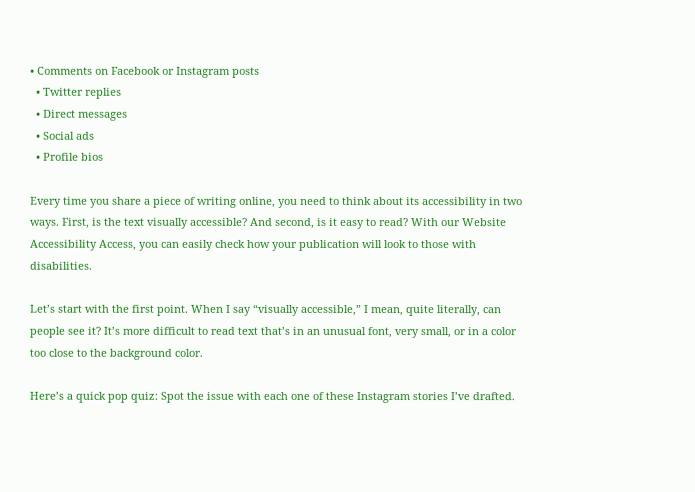• Comments on Facebook or Instagram posts
  • Twitter replies
  • Direct messages
  • Social ads
  • Profile bios

Every time you share a piece of writing online, you need to think about its accessibility in two ways. First, is the text visually accessible? And second, is it easy to read? With our Website Accessibility Access, you can easily check how your publication will look to those with disabilities.

Let’s start with the first point. When I say “visually accessible,” I mean, quite literally, can people see it? It’s more difficult to read text that’s in an unusual font, very small, or in a color too close to the background color.

Here’s a quick pop quiz: Spot the issue with each one of these Instagram stories I’ve drafted.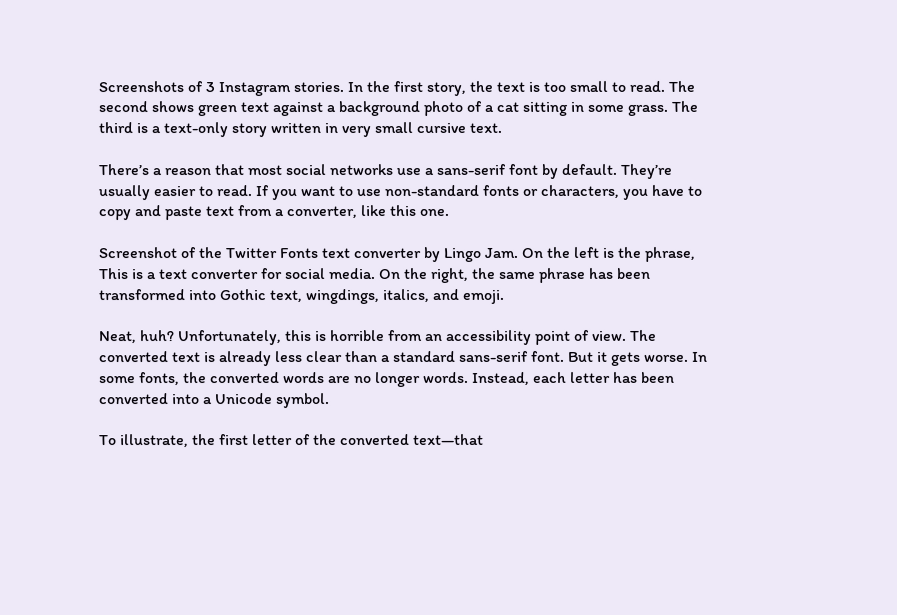Screenshots of 3 Instagram stories. In the first story, the text is too small to read. The second shows green text against a background photo of a cat sitting in some grass. The third is a text-only story written in very small cursive text.

There’s a reason that most social networks use a sans-serif font by default. They’re usually easier to read. If you want to use non-standard fonts or characters, you have to copy and paste text from a converter, like this one.

Screenshot of the Twitter Fonts text converter by Lingo Jam. On the left is the phrase, This is a text converter for social media. On the right, the same phrase has been transformed into Gothic text, wingdings, italics, and emoji.

Neat, huh? Unfortunately, this is horrible from an accessibility point of view. The converted text is already less clear than a standard sans-serif font. But it gets worse. In some fonts, the converted words are no longer words. Instead, each letter has been converted into a Unicode symbol.

To illustrate, the first letter of the converted text—that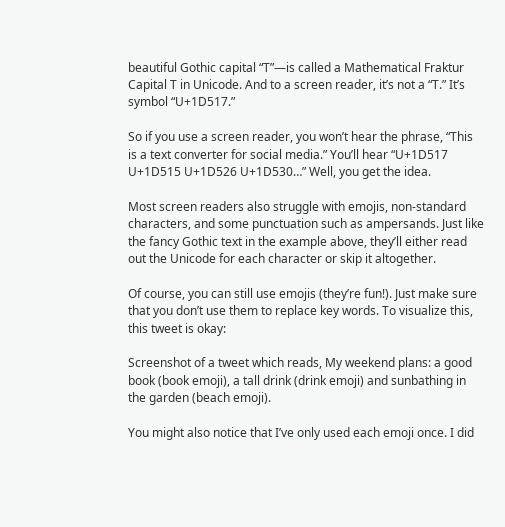beautiful Gothic capital “T”—is called a Mathematical Fraktur Capital T in Unicode. And to a screen reader, it’s not a “T.” It’s symbol “U+1D517.”

So if you use a screen reader, you won’t hear the phrase, “This is a text converter for social media.” You’ll hear “U+1D517 U+1D515 U+1D526 U+1D530…” Well, you get the idea.

Most screen readers also struggle with emojis, non-standard characters, and some punctuation such as ampersands. Just like the fancy Gothic text in the example above, they’ll either read out the Unicode for each character or skip it altogether.

Of course, you can still use emojis (they’re fun!). Just make sure that you don’t use them to replace key words. To visualize this, this tweet is okay:

Screenshot of a tweet which reads, My weekend plans: a good book (book emoji), a tall drink (drink emoji) and sunbathing in the garden (beach emoji).

You might also notice that I’ve only used each emoji once. I did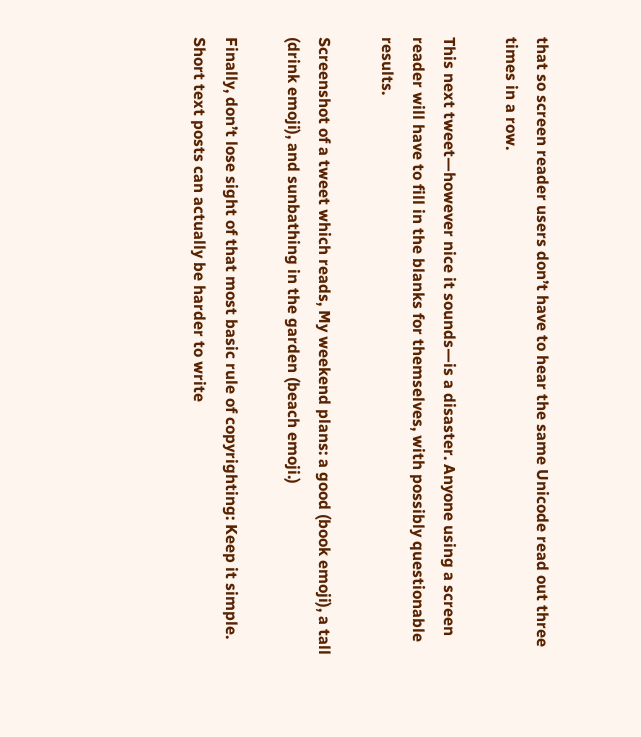that so screen reader users don’t have to hear the same Unicode read out three times in a row.

This next tweet—however nice it sounds—is a disaster. Anyone using a screen reader will have to fill in the blanks for themselves, with possibly questionable results.

Screenshot of a tweet which reads, My weekend plans: a good (book emoji), a tall (drink emoji), and sunbathing in the garden (beach emoji.)

Finally, don’t lose sight of that most basic rule of copyrighting: Keep it simple. Short text posts can actually be harder to write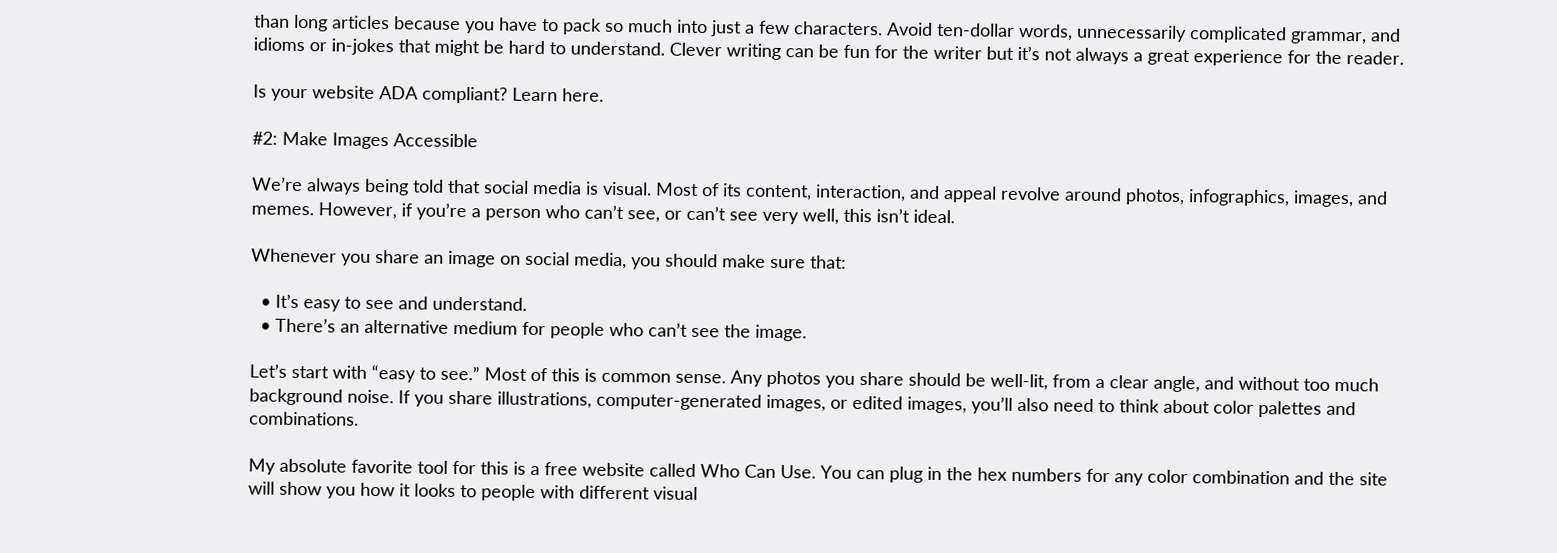than long articles because you have to pack so much into just a few characters. Avoid ten-dollar words, unnecessarily complicated grammar, and idioms or in-jokes that might be hard to understand. Clever writing can be fun for the writer but it’s not always a great experience for the reader.

Is your website ADA compliant? Learn here.

#2: Make Images Accessible

We’re always being told that social media is visual. Most of its content, interaction, and appeal revolve around photos, infographics, images, and memes. However, if you’re a person who can’t see, or can’t see very well, this isn’t ideal.

Whenever you share an image on social media, you should make sure that:

  • It’s easy to see and understand.
  • There’s an alternative medium for people who can’t see the image.

Let’s start with “easy to see.” Most of this is common sense. Any photos you share should be well-lit, from a clear angle, and without too much background noise. If you share illustrations, computer-generated images, or edited images, you’ll also need to think about color palettes and combinations.

My absolute favorite tool for this is a free website called Who Can Use. You can plug in the hex numbers for any color combination and the site will show you how it looks to people with different visual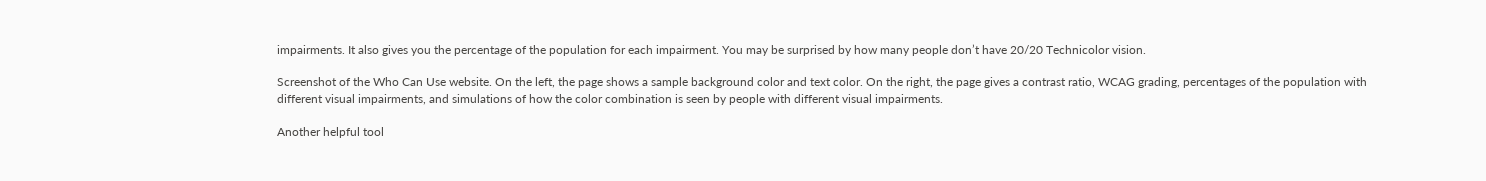impairments. It also gives you the percentage of the population for each impairment. You may be surprised by how many people don’t have 20/20 Technicolor vision.

Screenshot of the Who Can Use website. On the left, the page shows a sample background color and text color. On the right, the page gives a contrast ratio, WCAG grading, percentages of the population with different visual impairments, and simulations of how the color combination is seen by people with different visual impairments.

Another helpful tool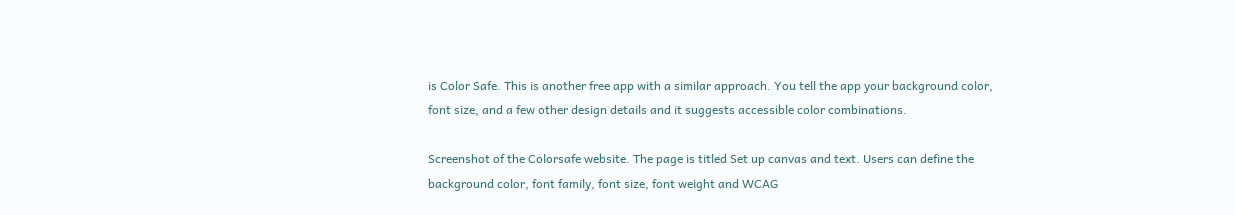is Color Safe. This is another free app with a similar approach. You tell the app your background color, font size, and a few other design details and it suggests accessible color combinations.

Screenshot of the Colorsafe website. The page is titled Set up canvas and text. Users can define the background color, font family, font size, font weight and WCAG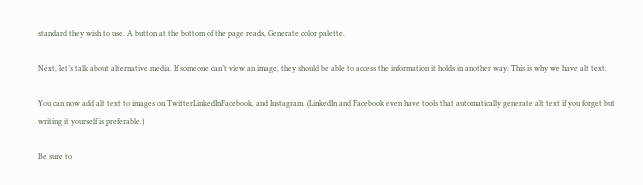standard they wish to use. A button at the bottom of the page reads, Generate color palette.

Next, let’s talk about alternative media. If someone can’t view an image, they should be able to access the information it holds in another way. This is why we have alt text.

You can now add alt text to images on TwitterLinkedInFacebook, and Instagram. (LinkedIn and Facebook even have tools that automatically generate alt text if you forget but writing it yourself is preferable.)

Be sure to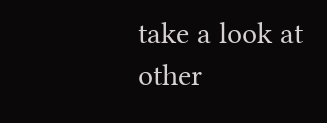take a look at other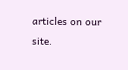articles on our site.